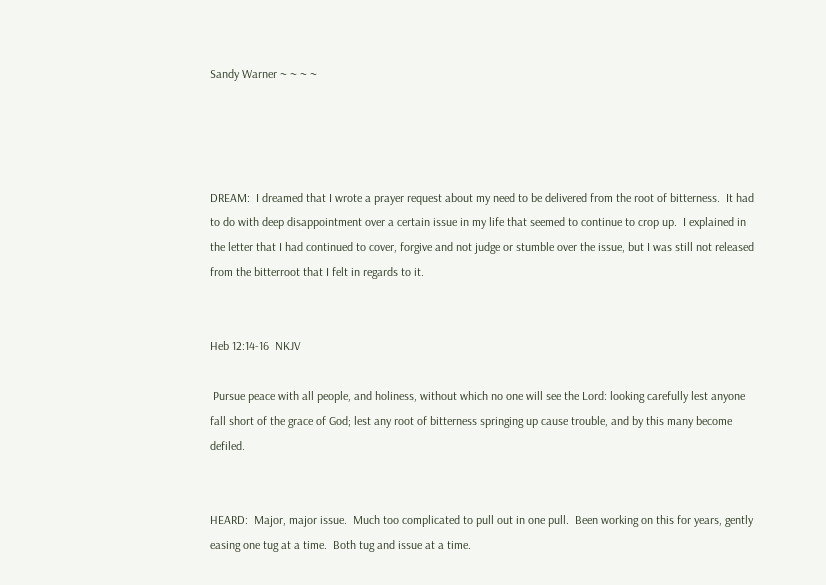Sandy Warner ~ ~ ~ ~




DREAM:  I dreamed that I wrote a prayer request about my need to be delivered from the root of bitterness.  It had to do with deep disappointment over a certain issue in my life that seemed to continue to crop up.  I explained in the letter that I had continued to cover, forgive and not judge or stumble over the issue, but I was still not released from the bitterroot that I felt in regards to it.


Heb 12:14-16  NKJV

 Pursue peace with all people, and holiness, without which no one will see the Lord: looking carefully lest anyone fall short of the grace of God; lest any root of bitterness springing up cause trouble, and by this many become defiled.


HEARD:  Major, major issue.  Much too complicated to pull out in one pull.  Been working on this for years, gently easing one tug at a time.  Both tug and issue at a time.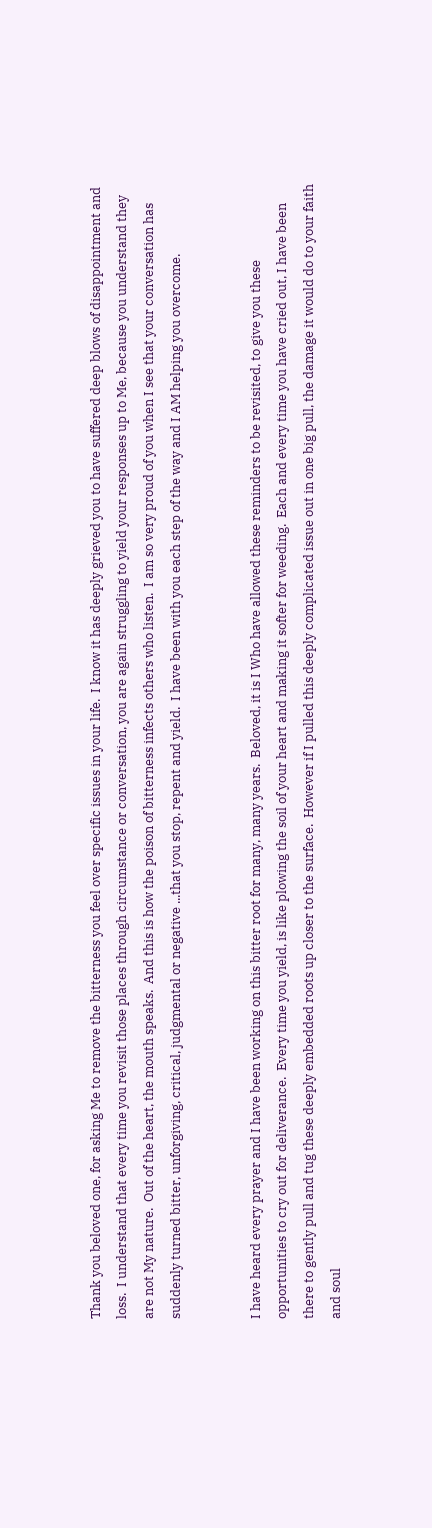Thank you beloved one, for asking Me to remove the bitterness you feel over specific issues in your life.  I know it has deeply grieved you to have suffered deep blows of disappointment and loss.  I understand that every time you revisit those places through circumstance or conversation, you are again struggling to yield your responses up to Me, because you understand they are not My nature.  Out of the heart, the mouth speaks.  And this is how the poison of bitterness infects others who listen.  I am so very proud of you when I see that your conversation has suddenly turned bitter, unforgiving, critical, judgmental or negative ...that you stop, repent and yield.  I have been with you each step of the way and I AM helping you overcome.


I have heard every prayer and I have been working on this bitter root for many, many years.  Beloved, it is I Who have allowed these reminders to be revisited, to give you these opportunities to cry out for deliverance.  Every time you yield, is like plowing the soil of your heart and making it softer for weeding.  Each and every time you have cried out, I have been there to gently pull and tug these deeply embedded roots up closer to the surface.  However if I pulled this deeply complicated issue out in one big pull, the damage it would do to your faith and soul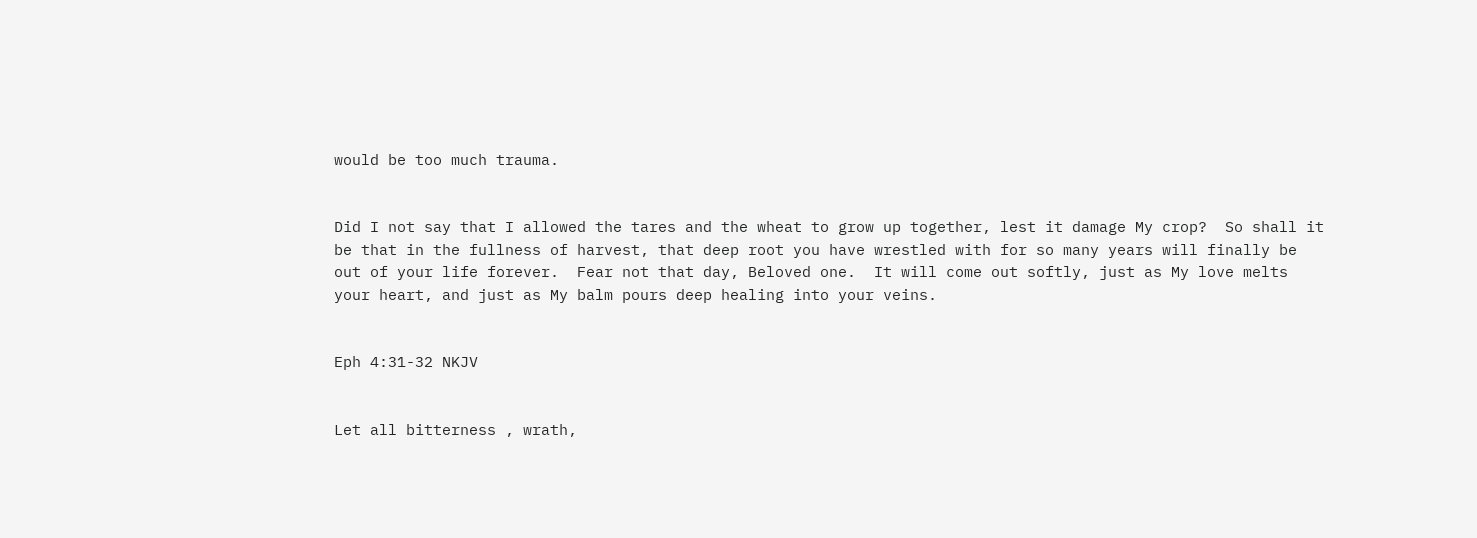would be too much trauma.


Did I not say that I allowed the tares and the wheat to grow up together, lest it damage My crop?  So shall it be that in the fullness of harvest, that deep root you have wrestled with for so many years will finally be out of your life forever.  Fear not that day, Beloved one.  It will come out softly, just as My love melts your heart, and just as My balm pours deep healing into your veins.


Eph 4:31-32 NKJV


Let all bitterness , wrath,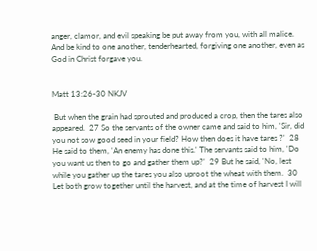anger, clamor, and evil speaking be put away from you, with all malice. And be kind to one another, tenderhearted, forgiving one another, even as God in Christ forgave you.


Matt 13:26-30 NKJV

 But when the grain had sprouted and produced a crop, then the tares also appeared.  27 So the servants of the owner came and said to him, 'Sir, did you not sow good seed in your field? How then does it have tares ?'  28 He said to them, 'An enemy has done this.' The servants said to him, 'Do you want us then to go and gather them up?'  29 But he said, 'No, lest while you gather up the tares you also uproot the wheat with them.  30 Let both grow together until the harvest, and at the time of harvest I will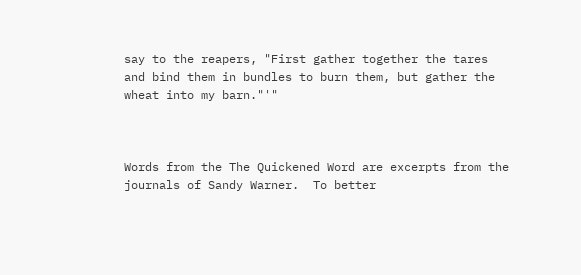say to the reapers, "First gather together the tares and bind them in bundles to burn them, but gather the wheat into my barn."'"



Words from the The Quickened Word are excerpts from the journals of Sandy Warner.  To better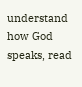understand how God speaks, read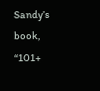Sandy’s book, “101+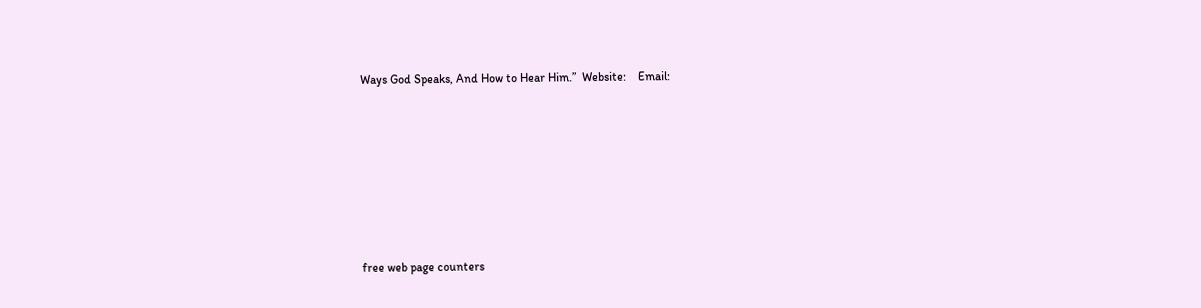Ways God Speaks, And How to Hear Him.”  Website:    Email:







free web page counters